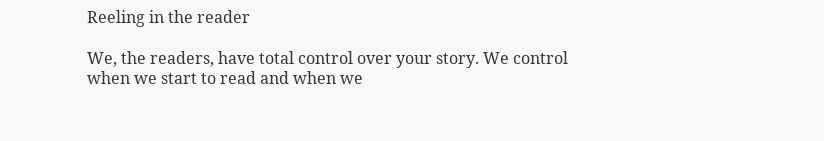Reeling in the reader

We, the readers, have total control over your story. We control when we start to read and when we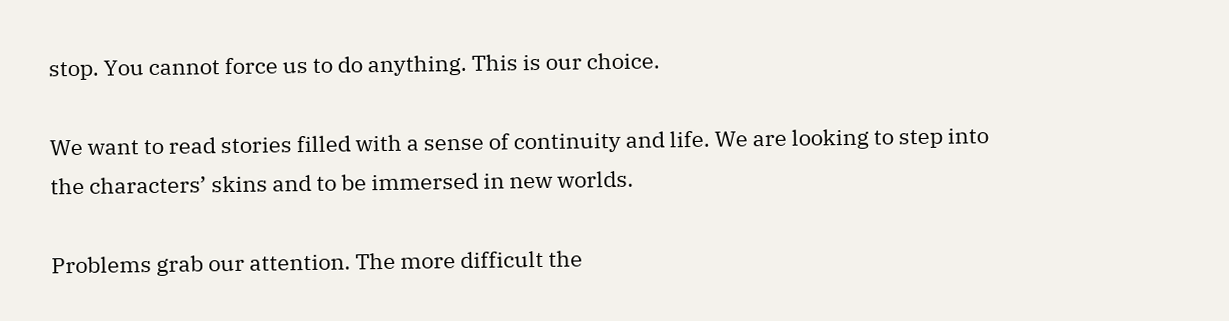stop. You cannot force us to do anything. This is our choice.

We want to read stories filled with a sense of continuity and life. We are looking to step into the characters’ skins and to be immersed in new worlds.

Problems grab our attention. The more difficult the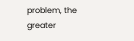problem, the greater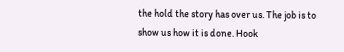the hold the story has over us. The job is to show us how it is done. Hook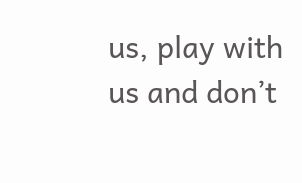us, play with us and don’t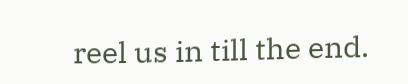reel us in till the end.